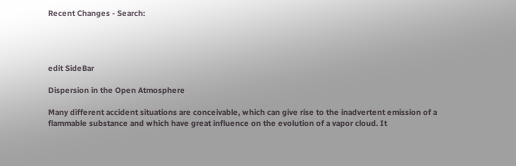Recent Changes - Search:




edit SideBar

Dispersion in the Open Atmosphere

Many different accident situations are conceivable, which can give rise to the inadvertent emission of a flammable substance and which have great influence on the evolution of a vapor cloud. It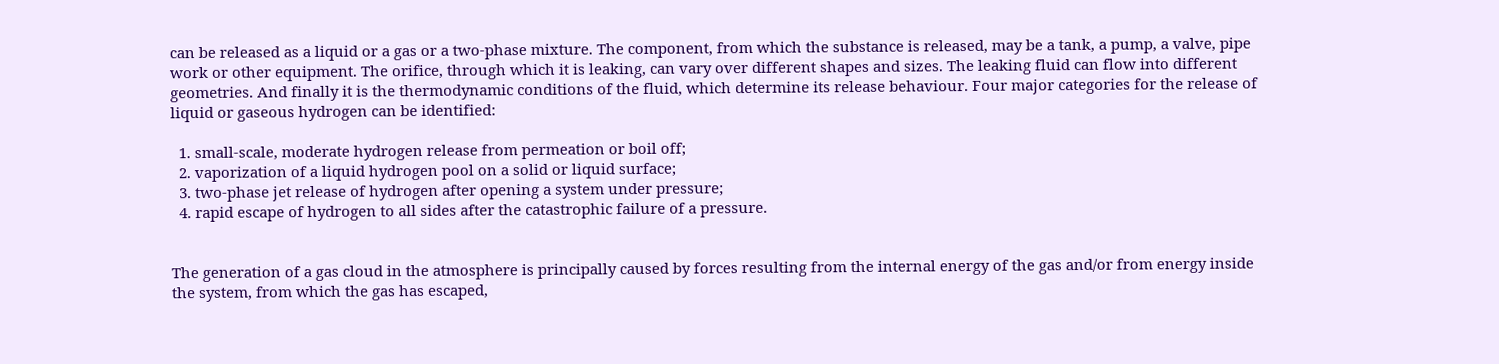can be released as a liquid or a gas or a two-phase mixture. The component, from which the substance is released, may be a tank, a pump, a valve, pipe work or other equipment. The orifice, through which it is leaking, can vary over different shapes and sizes. The leaking fluid can flow into different geometries. And finally it is the thermodynamic conditions of the fluid, which determine its release behaviour. Four major categories for the release of liquid or gaseous hydrogen can be identified:

  1. small-scale, moderate hydrogen release from permeation or boil off;
  2. vaporization of a liquid hydrogen pool on a solid or liquid surface;
  3. two-phase jet release of hydrogen after opening a system under pressure;
  4. rapid escape of hydrogen to all sides after the catastrophic failure of a pressure.


The generation of a gas cloud in the atmosphere is principally caused by forces resulting from the internal energy of the gas and/or from energy inside the system, from which the gas has escaped,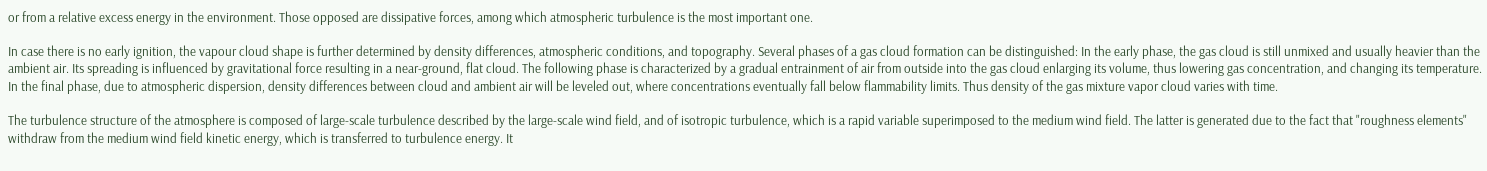or from a relative excess energy in the environment. Those opposed are dissipative forces, among which atmospheric turbulence is the most important one.

In case there is no early ignition, the vapour cloud shape is further determined by density differences, atmospheric conditions, and topography. Several phases of a gas cloud formation can be distinguished: In the early phase, the gas cloud is still unmixed and usually heavier than the ambient air. Its spreading is influenced by gravitational force resulting in a near-ground, flat cloud. The following phase is characterized by a gradual entrainment of air from outside into the gas cloud enlarging its volume, thus lowering gas concentration, and changing its temperature. In the final phase, due to atmospheric dispersion, density differences between cloud and ambient air will be leveled out, where concentrations eventually fall below flammability limits. Thus density of the gas mixture vapor cloud varies with time.

The turbulence structure of the atmosphere is composed of large-scale turbulence described by the large-scale wind field, and of isotropic turbulence, which is a rapid variable superimposed to the medium wind field. The latter is generated due to the fact that "roughness elements" withdraw from the medium wind field kinetic energy, which is transferred to turbulence energy. It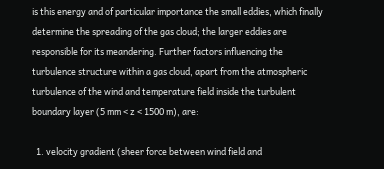is this energy and of particular importance the small eddies, which finally determine the spreading of the gas cloud; the larger eddies are responsible for its meandering. Further factors influencing the turbulence structure within a gas cloud, apart from the atmospheric turbulence of the wind and temperature field inside the turbulent boundary layer (5 mm < z < 1500 m), are:

  1. velocity gradient (sheer force between wind field and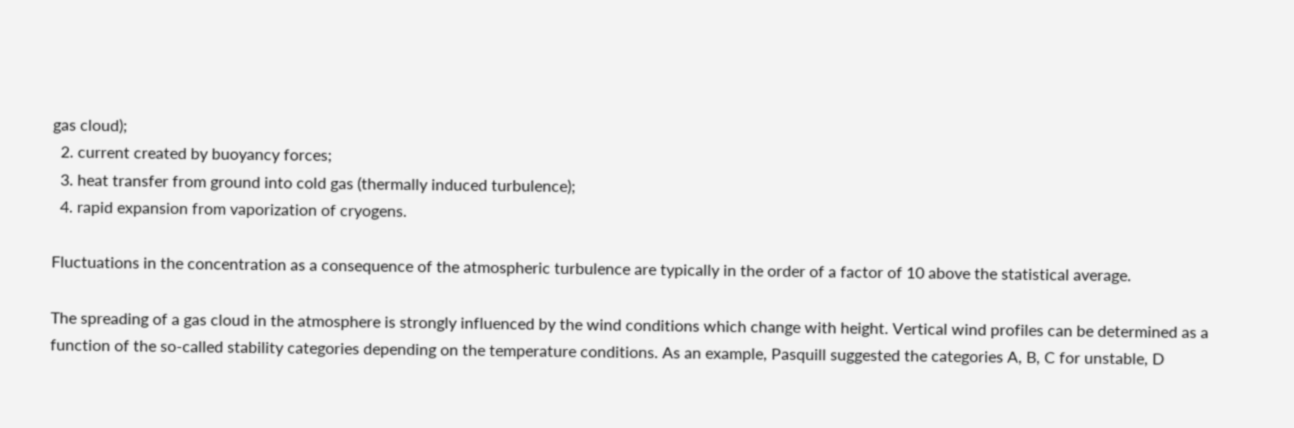gas cloud);
  2. current created by buoyancy forces;
  3. heat transfer from ground into cold gas (thermally induced turbulence);
  4. rapid expansion from vaporization of cryogens.

Fluctuations in the concentration as a consequence of the atmospheric turbulence are typically in the order of a factor of 10 above the statistical average.

The spreading of a gas cloud in the atmosphere is strongly influenced by the wind conditions which change with height. Vertical wind profiles can be determined as a function of the so-called stability categories depending on the temperature conditions. As an example, Pasquill suggested the categories A, B, C for unstable, D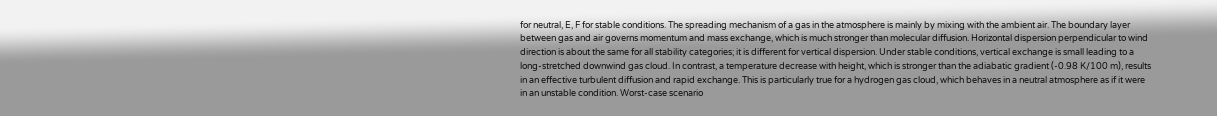for neutral, E, F for stable conditions. The spreading mechanism of a gas in the atmosphere is mainly by mixing with the ambient air. The boundary layer between gas and air governs momentum and mass exchange, which is much stronger than molecular diffusion. Horizontal dispersion perpendicular to wind direction is about the same for all stability categories; it is different for vertical dispersion. Under stable conditions, vertical exchange is small leading to a long-stretched downwind gas cloud. In contrast, a temperature decrease with height, which is stronger than the adiabatic gradient (-0.98 K/100 m), results in an effective turbulent diffusion and rapid exchange. This is particularly true for a hydrogen gas cloud, which behaves in a neutral atmosphere as if it were in an unstable condition. Worst-case scenario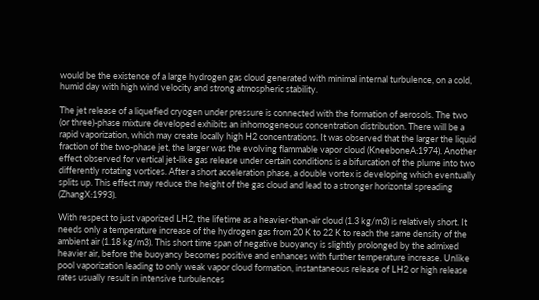would be the existence of a large hydrogen gas cloud generated with minimal internal turbulence, on a cold, humid day with high wind velocity and strong atmospheric stability.

The jet release of a liquefied cryogen under pressure is connected with the formation of aerosols. The two (or three)-phase mixture developed exhibits an inhomogeneous concentration distribution. There will be a rapid vaporization, which may create locally high H2 concentrations. It was observed that the larger the liquid fraction of the two-phase jet, the larger was the evolving flammable vapor cloud (KneeboneA:1974). Another effect observed for vertical jet-like gas release under certain conditions is a bifurcation of the plume into two differently rotating vortices. After a short acceleration phase, a double vortex is developing which eventually splits up. This effect may reduce the height of the gas cloud and lead to a stronger horizontal spreading (ZhangX:1993).

With respect to just vaporized LH2, the lifetime as a heavier-than-air cloud (1.3 kg/m3) is relatively short. It needs only a temperature increase of the hydrogen gas from 20 K to 22 K to reach the same density of the ambient air (1.18 kg/m3). This short time span of negative buoyancy is slightly prolonged by the admixed heavier air, before the buoyancy becomes positive and enhances with further temperature increase. Unlike pool vaporization leading to only weak vapor cloud formation, instantaneous release of LH2 or high release rates usually result in intensive turbulences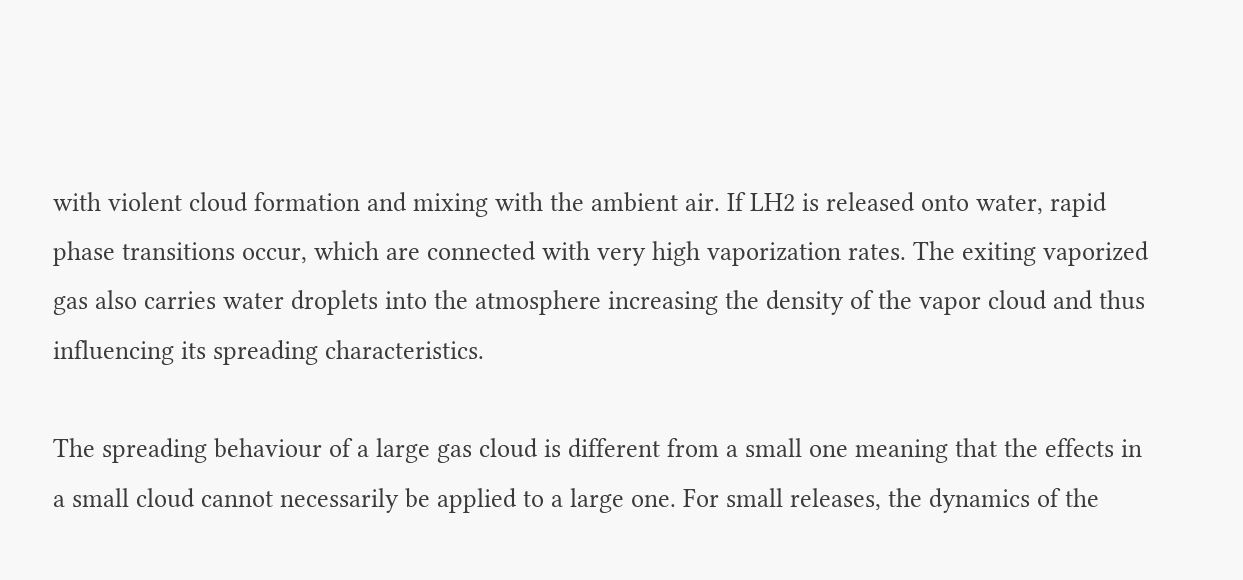with violent cloud formation and mixing with the ambient air. If LH2 is released onto water, rapid phase transitions occur, which are connected with very high vaporization rates. The exiting vaporized gas also carries water droplets into the atmosphere increasing the density of the vapor cloud and thus influencing its spreading characteristics.

The spreading behaviour of a large gas cloud is different from a small one meaning that the effects in a small cloud cannot necessarily be applied to a large one. For small releases, the dynamics of the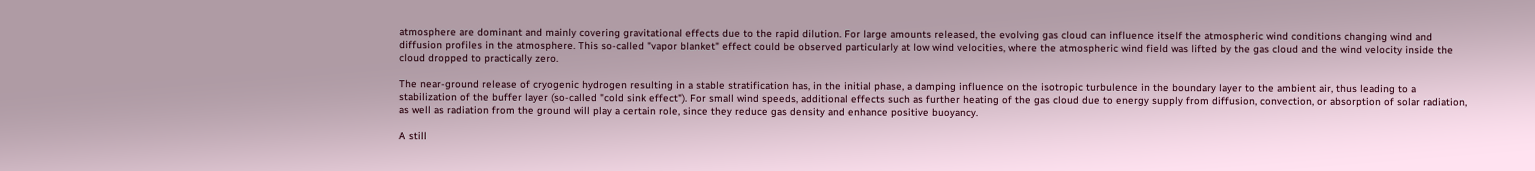atmosphere are dominant and mainly covering gravitational effects due to the rapid dilution. For large amounts released, the evolving gas cloud can influence itself the atmospheric wind conditions changing wind and diffusion profiles in the atmosphere. This so-called "vapor blanket" effect could be observed particularly at low wind velocities, where the atmospheric wind field was lifted by the gas cloud and the wind velocity inside the cloud dropped to practically zero.

The near-ground release of cryogenic hydrogen resulting in a stable stratification has, in the initial phase, a damping influence on the isotropic turbulence in the boundary layer to the ambient air, thus leading to a stabilization of the buffer layer (so-called "cold sink effect"). For small wind speeds, additional effects such as further heating of the gas cloud due to energy supply from diffusion, convection, or absorption of solar radiation, as well as radiation from the ground will play a certain role, since they reduce gas density and enhance positive buoyancy.

A still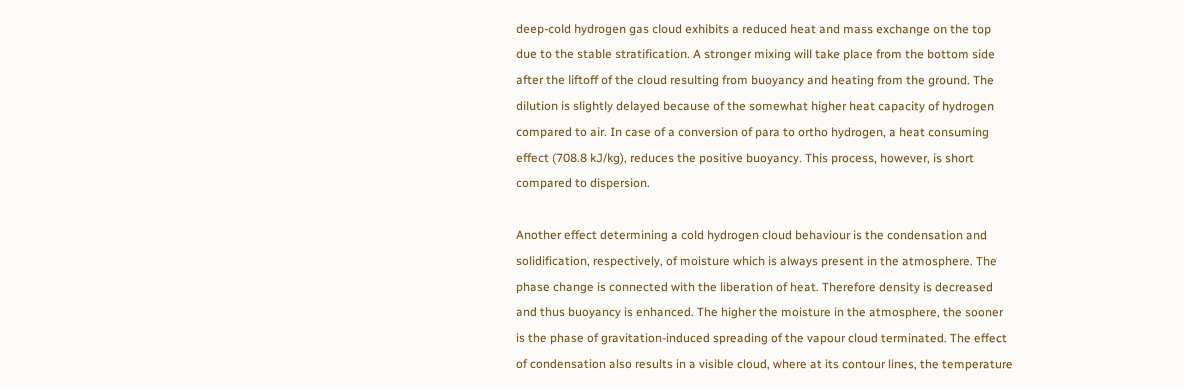deep-cold hydrogen gas cloud exhibits a reduced heat and mass exchange on the top due to the stable stratification. A stronger mixing will take place from the bottom side after the liftoff of the cloud resulting from buoyancy and heating from the ground. The dilution is slightly delayed because of the somewhat higher heat capacity of hydrogen compared to air. In case of a conversion of para to ortho hydrogen, a heat consuming effect (708.8 kJ/kg), reduces the positive buoyancy. This process, however, is short compared to dispersion.

Another effect determining a cold hydrogen cloud behaviour is the condensation and solidification, respectively, of moisture which is always present in the atmosphere. The phase change is connected with the liberation of heat. Therefore density is decreased and thus buoyancy is enhanced. The higher the moisture in the atmosphere, the sooner is the phase of gravitation-induced spreading of the vapour cloud terminated. The effect of condensation also results in a visible cloud, where at its contour lines, the temperature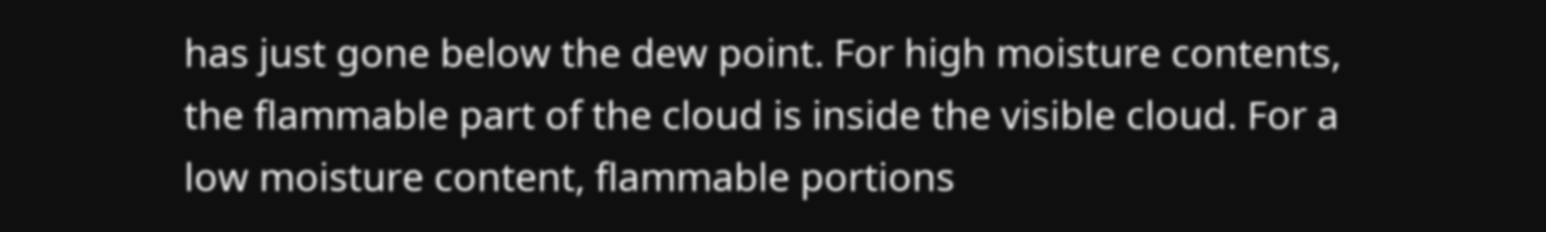has just gone below the dew point. For high moisture contents, the flammable part of the cloud is inside the visible cloud. For a low moisture content, flammable portions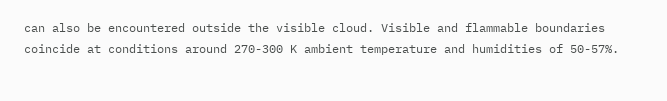can also be encountered outside the visible cloud. Visible and flammable boundaries coincide at conditions around 270-300 K ambient temperature and humidities of 50-57%.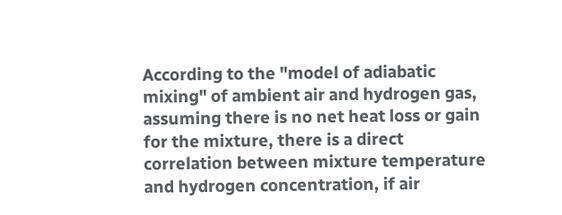According to the "model of adiabatic mixing" of ambient air and hydrogen gas, assuming there is no net heat loss or gain for the mixture, there is a direct correlation between mixture temperature and hydrogen concentration, if air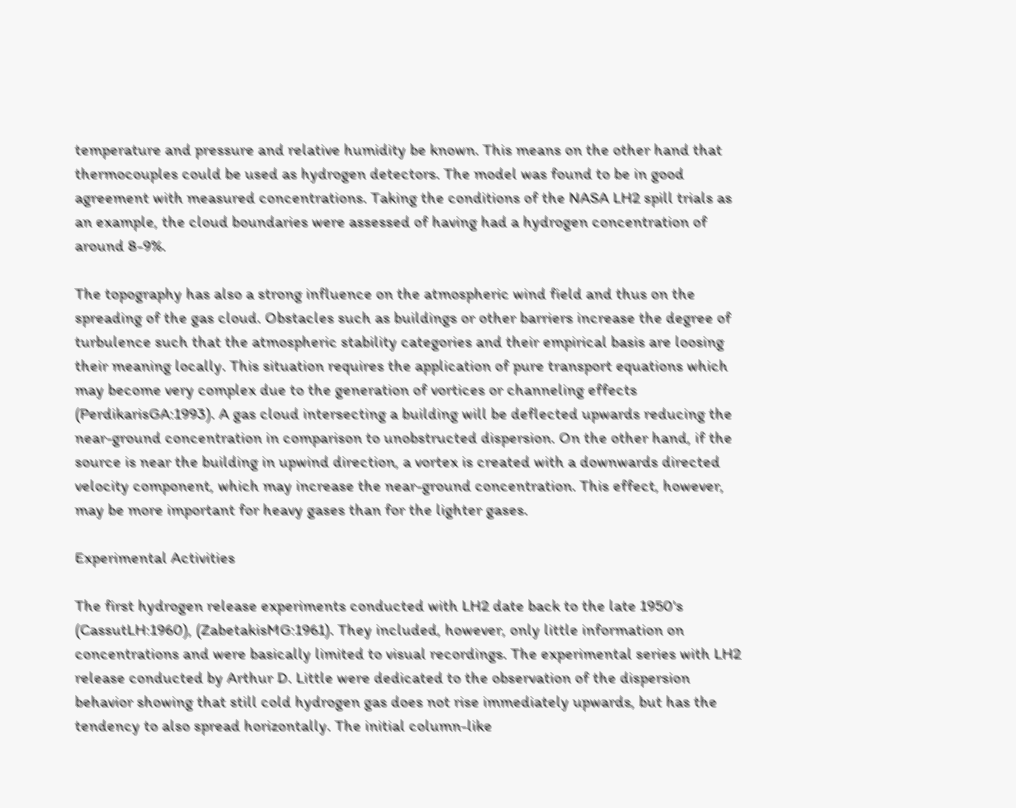temperature and pressure and relative humidity be known. This means on the other hand that thermocouples could be used as hydrogen detectors. The model was found to be in good agreement with measured concentrations. Taking the conditions of the NASA LH2 spill trials as an example, the cloud boundaries were assessed of having had a hydrogen concentration of around 8-9%.

The topography has also a strong influence on the atmospheric wind field and thus on the spreading of the gas cloud. Obstacles such as buildings or other barriers increase the degree of turbulence such that the atmospheric stability categories and their empirical basis are loosing their meaning locally. This situation requires the application of pure transport equations which may become very complex due to the generation of vortices or channeling effects (PerdikarisGA:1993). A gas cloud intersecting a building will be deflected upwards reducing the near-ground concentration in comparison to unobstructed dispersion. On the other hand, if the source is near the building in upwind direction, a vortex is created with a downwards directed velocity component, which may increase the near-ground concentration. This effect, however, may be more important for heavy gases than for the lighter gases.

Experimental Activities

The first hydrogen release experiments conducted with LH2 date back to the late 1950's (CassutLH:1960), (ZabetakisMG:1961). They included, however, only little information on concentrations and were basically limited to visual recordings. The experimental series with LH2 release conducted by Arthur D. Little were dedicated to the observation of the dispersion behavior showing that still cold hydrogen gas does not rise immediately upwards, but has the tendency to also spread horizontally. The initial column-like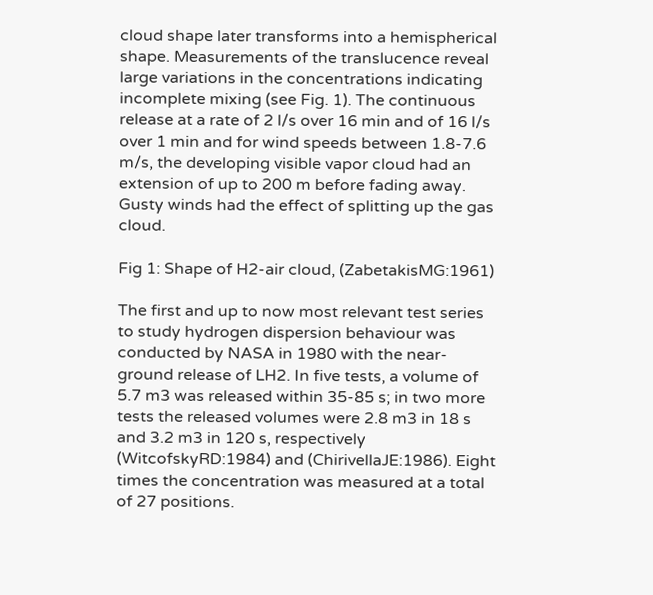cloud shape later transforms into a hemispherical shape. Measurements of the translucence reveal large variations in the concentrations indicating incomplete mixing (see Fig. 1). The continuous release at a rate of 2 l/s over 16 min and of 16 l/s over 1 min and for wind speeds between 1.8-7.6 m/s, the developing visible vapor cloud had an extension of up to 200 m before fading away. Gusty winds had the effect of splitting up the gas cloud.

Fig 1: Shape of H2-air cloud, (ZabetakisMG:1961)

The first and up to now most relevant test series to study hydrogen dispersion behaviour was conducted by NASA in 1980 with the near-ground release of LH2. In five tests, a volume of 5.7 m3 was released within 35-85 s; in two more tests the released volumes were 2.8 m3 in 18 s and 3.2 m3 in 120 s, respectively (WitcofskyRD:1984) and (ChirivellaJE:1986). Eight times the concentration was measured at a total of 27 positions.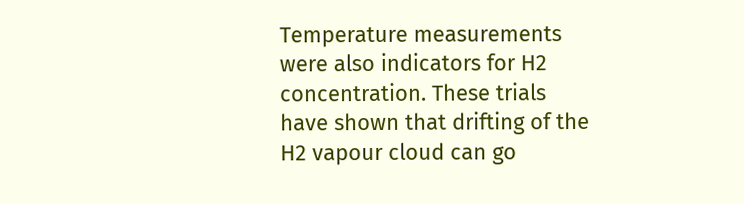Temperature measurements were also indicators for H2 concentration. These trials have shown that drifting of the H2 vapour cloud can go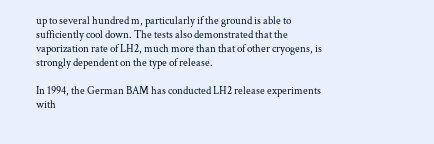up to several hundred m, particularly if the ground is able to sufficiently cool down. The tests also demonstrated that the vaporization rate of LH2, much more than that of other cryogens, is strongly dependent on the type of release.

In 1994, the German BAM has conducted LH2 release experiments with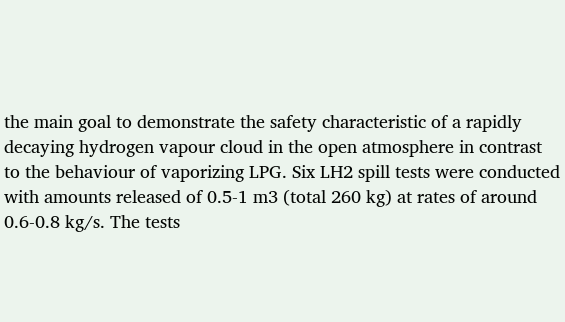the main goal to demonstrate the safety characteristic of a rapidly decaying hydrogen vapour cloud in the open atmosphere in contrast to the behaviour of vaporizing LPG. Six LH2 spill tests were conducted with amounts released of 0.5-1 m3 (total 260 kg) at rates of around 0.6-0.8 kg/s. The tests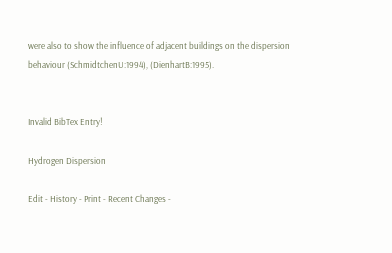were also to show the influence of adjacent buildings on the dispersion behaviour (SchmidtchenU:1994), (DienhartB:1995).


Invalid BibTex Entry!

Hydrogen Dispersion

Edit - History - Print - Recent Changes -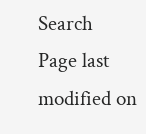Search
Page last modified on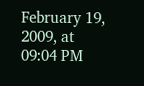February 19, 2009, at 09:04 PM